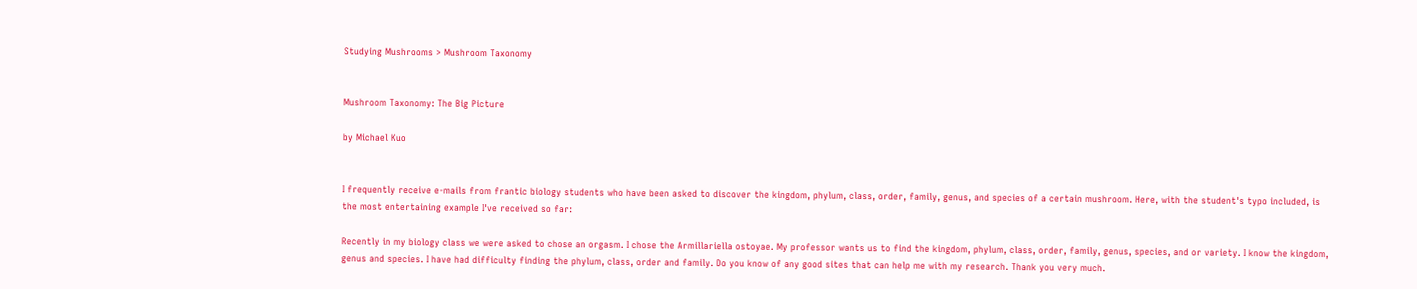Studying Mushrooms > Mushroom Taxonomy


Mushroom Taxonomy: The Big Picture

by Michael Kuo


I frequently receive e-mails from frantic biology students who have been asked to discover the kingdom, phylum, class, order, family, genus, and species of a certain mushroom. Here, with the student's typo included, is the most entertaining example I've received so far:

Recently in my biology class we were asked to chose an orgasm. I chose the Armillariella ostoyae. My professor wants us to find the kingdom, phylum, class, order, family, genus, species, and or variety. I know the kingdom, genus and species. I have had difficulty finding the phylum, class, order and family. Do you know of any good sites that can help me with my research. Thank you very much.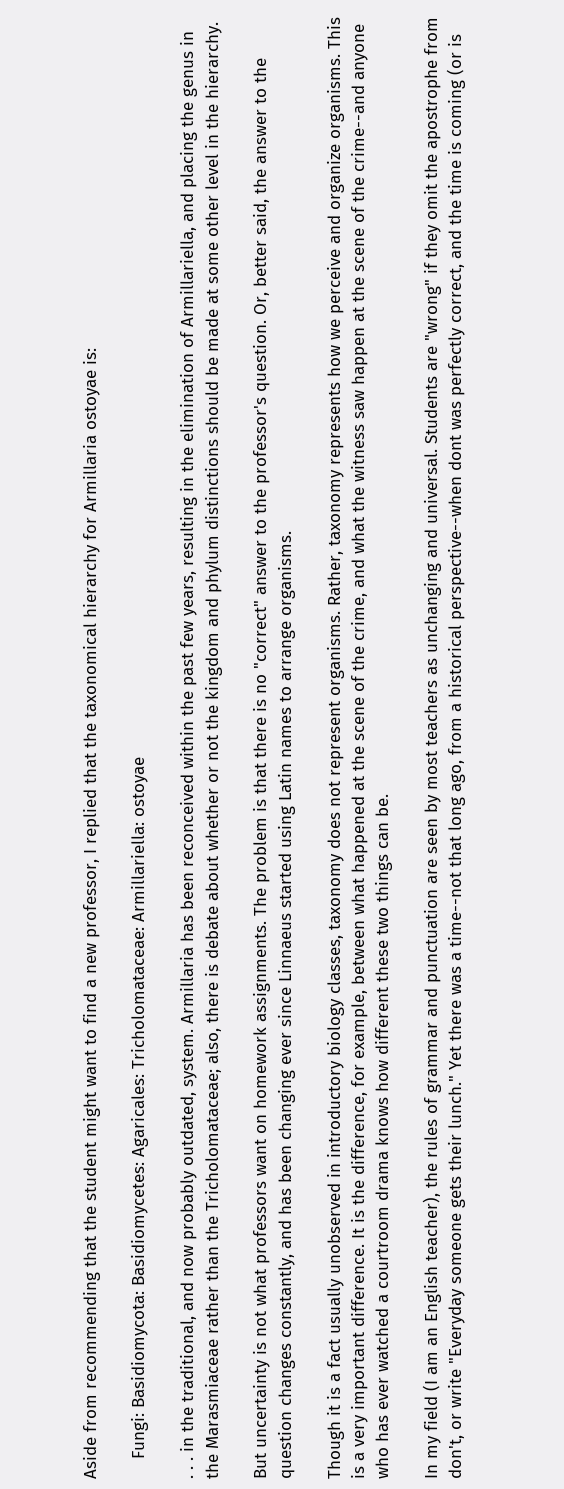Aside from recommending that the student might want to find a new professor, I replied that the taxonomical hierarchy for Armillaria ostoyae is:

    Fungi: Basidiomycota: Basidiomycetes: Agaricales: Tricholomataceae: Armillariella: ostoyae

. . . in the traditional, and now probably outdated, system. Armillaria has been reconceived within the past few years, resulting in the elimination of Armillariella, and placing the genus in the Marasmiaceae rather than the Tricholomataceae; also, there is debate about whether or not the kingdom and phylum distinctions should be made at some other level in the hierarchy.

But uncertainty is not what professors want on homework assignments. The problem is that there is no "correct" answer to the professor's question. Or, better said, the answer to the question changes constantly, and has been changing ever since Linnaeus started using Latin names to arrange organisms.

Though it is a fact usually unobserved in introductory biology classes, taxonomy does not represent organisms. Rather, taxonomy represents how we perceive and organize organisms. This is a very important difference. It is the difference, for example, between what happened at the scene of the crime, and what the witness saw happen at the scene of the crime--and anyone who has ever watched a courtroom drama knows how different these two things can be.

In my field (I am an English teacher), the rules of grammar and punctuation are seen by most teachers as unchanging and universal. Students are "wrong" if they omit the apostrophe from don't, or write "Everyday someone gets their lunch." Yet there was a time--not that long ago, from a historical perspective--when dont was perfectly correct, and the time is coming (or is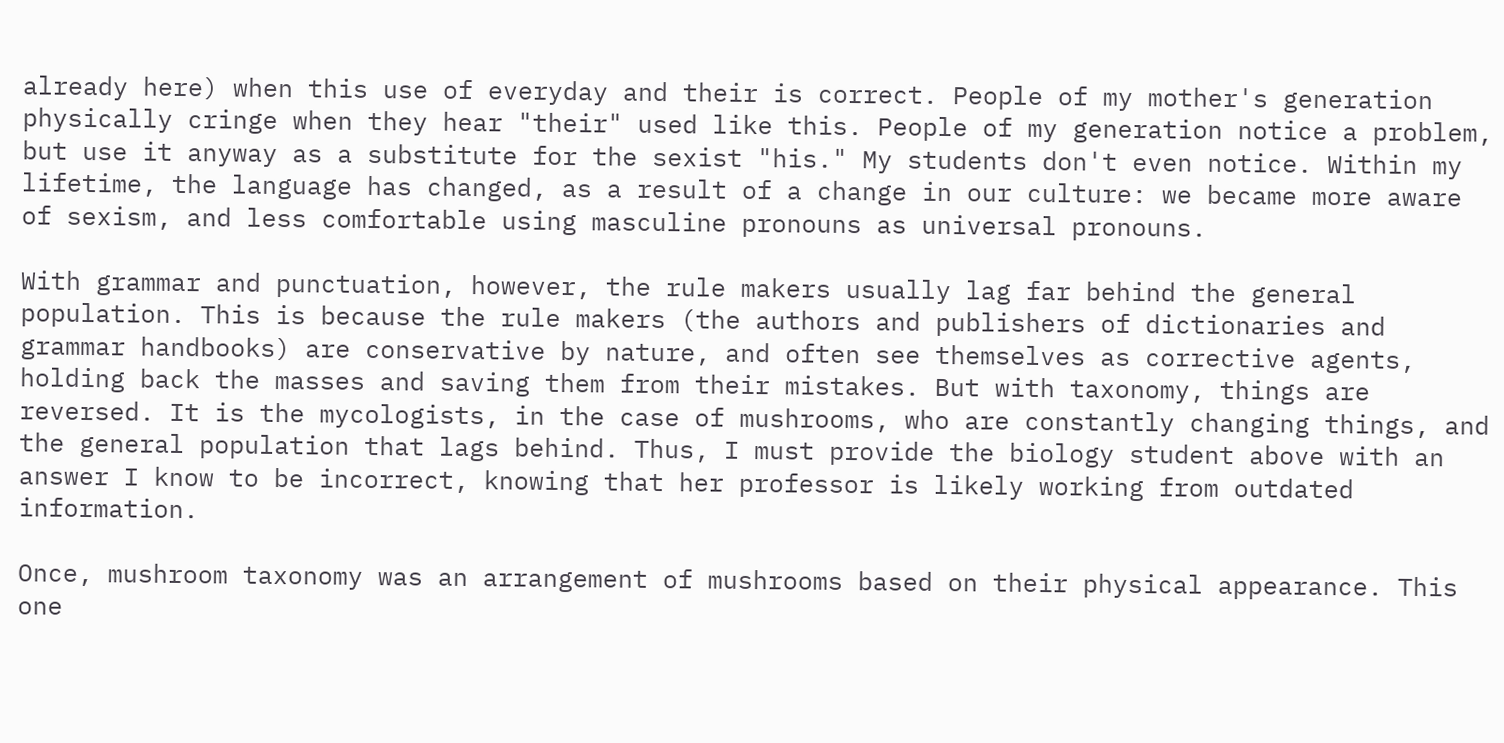already here) when this use of everyday and their is correct. People of my mother's generation physically cringe when they hear "their" used like this. People of my generation notice a problem, but use it anyway as a substitute for the sexist "his." My students don't even notice. Within my lifetime, the language has changed, as a result of a change in our culture: we became more aware of sexism, and less comfortable using masculine pronouns as universal pronouns.

With grammar and punctuation, however, the rule makers usually lag far behind the general population. This is because the rule makers (the authors and publishers of dictionaries and grammar handbooks) are conservative by nature, and often see themselves as corrective agents, holding back the masses and saving them from their mistakes. But with taxonomy, things are reversed. It is the mycologists, in the case of mushrooms, who are constantly changing things, and the general population that lags behind. Thus, I must provide the biology student above with an answer I know to be incorrect, knowing that her professor is likely working from outdated information.

Once, mushroom taxonomy was an arrangement of mushrooms based on their physical appearance. This one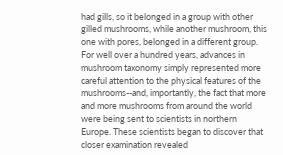had gills, so it belonged in a group with other gilled mushrooms, while another mushroom, this one with pores, belonged in a different group. For well over a hundred years, advances in mushroom taxonomy simply represented more careful attention to the physical features of the mushrooms--and, importantly, the fact that more and more mushrooms from around the world were being sent to scientists in northern Europe. These scientists began to discover that closer examination revealed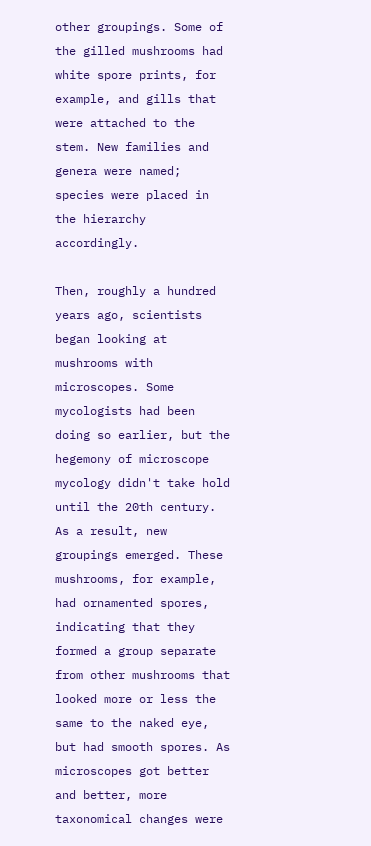other groupings. Some of the gilled mushrooms had white spore prints, for example, and gills that were attached to the stem. New families and genera were named; species were placed in the hierarchy accordingly.

Then, roughly a hundred years ago, scientists began looking at mushrooms with microscopes. Some mycologists had been doing so earlier, but the hegemony of microscope mycology didn't take hold until the 20th century. As a result, new groupings emerged. These mushrooms, for example, had ornamented spores, indicating that they formed a group separate from other mushrooms that looked more or less the same to the naked eye, but had smooth spores. As microscopes got better and better, more taxonomical changes were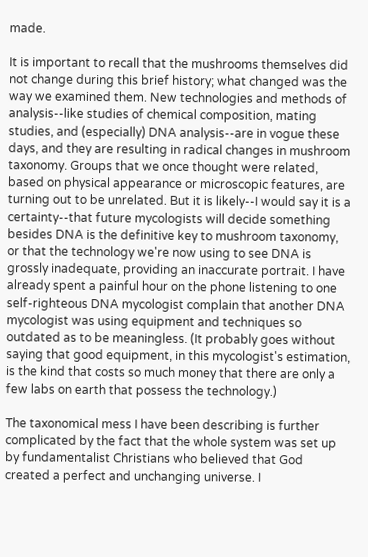made.

It is important to recall that the mushrooms themselves did not change during this brief history; what changed was the way we examined them. New technologies and methods of analysis--like studies of chemical composition, mating studies, and (especially) DNA analysis--are in vogue these days, and they are resulting in radical changes in mushroom taxonomy. Groups that we once thought were related, based on physical appearance or microscopic features, are turning out to be unrelated. But it is likely--I would say it is a certainty--that future mycologists will decide something besides DNA is the definitive key to mushroom taxonomy, or that the technology we're now using to see DNA is grossly inadequate, providing an inaccurate portrait. I have already spent a painful hour on the phone listening to one self-righteous DNA mycologist complain that another DNA mycologist was using equipment and techniques so outdated as to be meaningless. (It probably goes without saying that good equipment, in this mycologist's estimation, is the kind that costs so much money that there are only a few labs on earth that possess the technology.)

The taxonomical mess I have been describing is further complicated by the fact that the whole system was set up by fundamentalist Christians who believed that God created a perfect and unchanging universe. I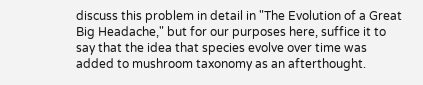discuss this problem in detail in "The Evolution of a Great Big Headache," but for our purposes here, suffice it to say that the idea that species evolve over time was added to mushroom taxonomy as an afterthought.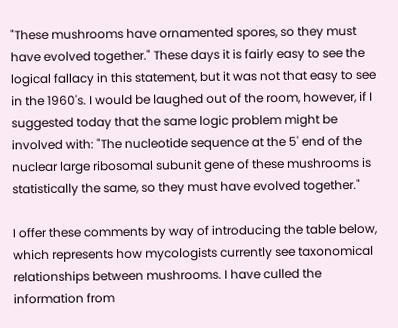"These mushrooms have ornamented spores, so they must have evolved together." These days it is fairly easy to see the logical fallacy in this statement, but it was not that easy to see in the 1960's. I would be laughed out of the room, however, if I suggested today that the same logic problem might be involved with: "The nucleotide sequence at the 5' end of the nuclear large ribosomal subunit gene of these mushrooms is statistically the same, so they must have evolved together."

I offer these comments by way of introducing the table below, which represents how mycologists currently see taxonomical relationships between mushrooms. I have culled the information from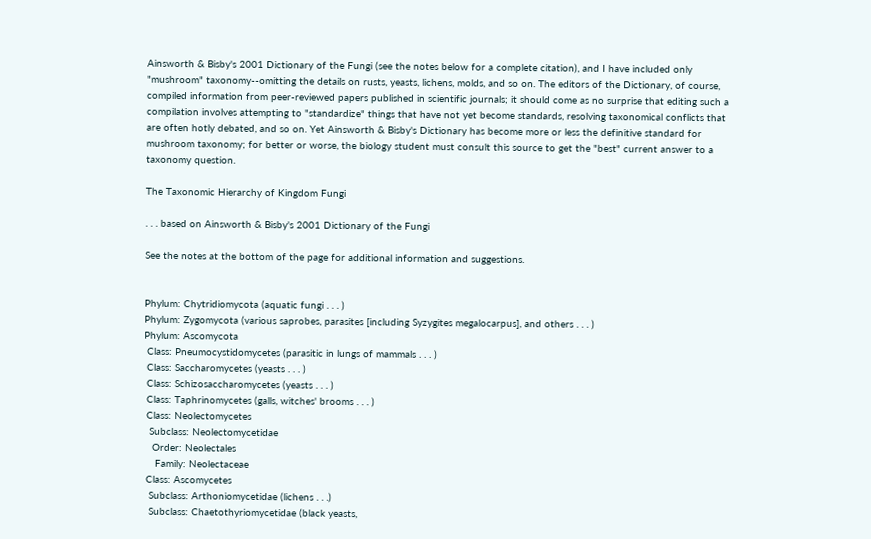Ainsworth & Bisby's 2001 Dictionary of the Fungi (see the notes below for a complete citation), and I have included only "mushroom" taxonomy--omitting the details on rusts, yeasts, lichens, molds, and so on. The editors of the Dictionary, of course, compiled information from peer-reviewed papers published in scientific journals; it should come as no surprise that editing such a compilation involves attempting to "standardize" things that have not yet become standards, resolving taxonomical conflicts that are often hotly debated, and so on. Yet Ainsworth & Bisby's Dictionary has become more or less the definitive standard for mushroom taxonomy; for better or worse, the biology student must consult this source to get the "best" current answer to a taxonomy question.

The Taxonomic Hierarchy of Kingdom Fungi

. . . based on Ainsworth & Bisby's 2001 Dictionary of the Fungi

See the notes at the bottom of the page for additional information and suggestions.


Phylum: Chytridiomycota (aquatic fungi . . . )
Phylum: Zygomycota (various saprobes, parasites [including Syzygites megalocarpus], and others . . . )
Phylum: Ascomycota
 Class: Pneumocystidomycetes (parasitic in lungs of mammals . . . )
 Class: Saccharomycetes (yeasts . . . )
 Class: Schizosaccharomycetes (yeasts . . . )
 Class: Taphrinomycetes (galls, witches' brooms . . . )
 Class: Neolectomycetes
  Subclass: Neolectomycetidae
   Order: Neolectales
    Family: Neolectaceae
 Class: Ascomycetes
  Subclass: Arthoniomycetidae (lichens . . .)
  Subclass: Chaetothyriomycetidae (black yeasts,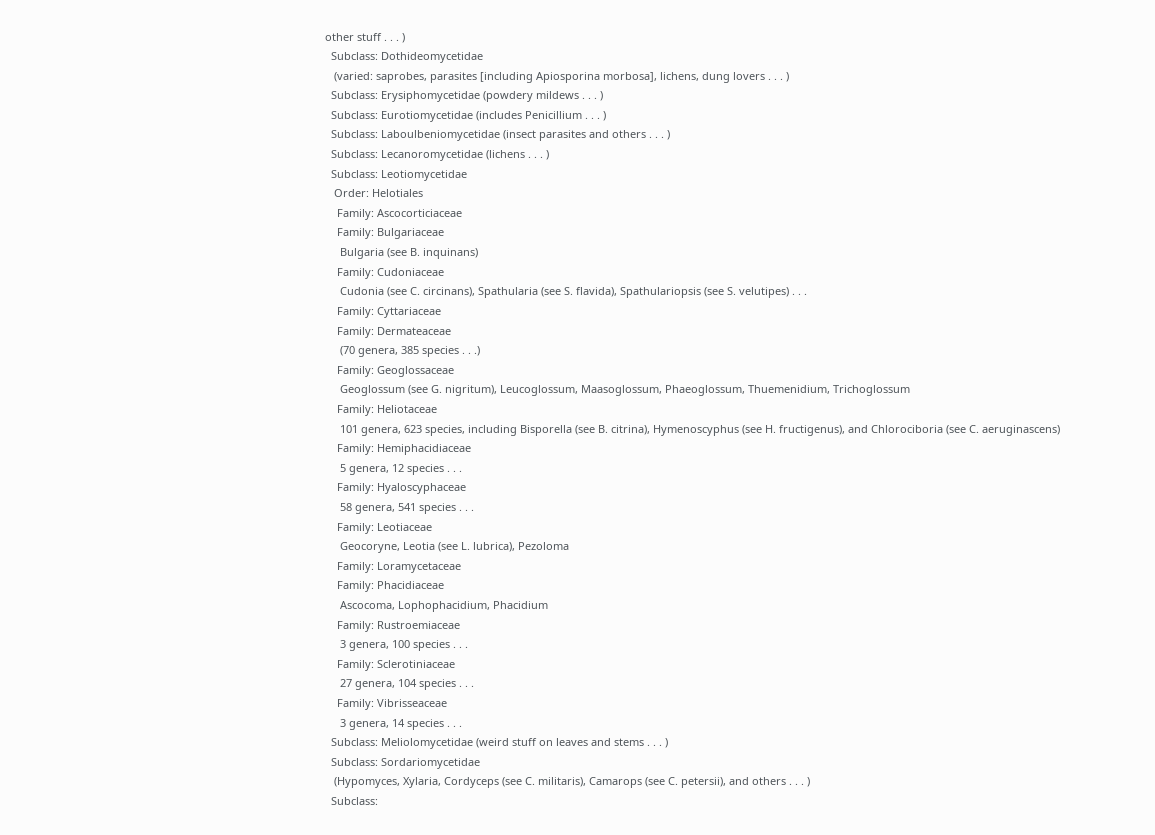other stuff . . . )
  Subclass: Dothideomycetidae
   (varied: saprobes, parasites [including Apiosporina morbosa], lichens, dung lovers . . . )
  Subclass: Erysiphomycetidae (powdery mildews . . . )
  Subclass: Eurotiomycetidae (includes Penicillium . . . )
  Subclass: Laboulbeniomycetidae (insect parasites and others . . . )
  Subclass: Lecanoromycetidae (lichens . . . )
  Subclass: Leotiomycetidae
   Order: Helotiales
    Family: Ascocorticiaceae
    Family: Bulgariaceae
     Bulgaria (see B. inquinans)
    Family: Cudoniaceae
     Cudonia (see C. circinans), Spathularia (see S. flavida), Spathulariopsis (see S. velutipes) . . .
    Family: Cyttariaceae
    Family: Dermateaceae
     (70 genera, 385 species . . .)
    Family: Geoglossaceae
     Geoglossum (see G. nigritum), Leucoglossum, Maasoglossum, Phaeoglossum, Thuemenidium, Trichoglossum
    Family: Heliotaceae
     101 genera, 623 species, including Bisporella (see B. citrina), Hymenoscyphus (see H. fructigenus), and Chlorociboria (see C. aeruginascens)
    Family: Hemiphacidiaceae
     5 genera, 12 species . . .
    Family: Hyaloscyphaceae
     58 genera, 541 species . . .
    Family: Leotiaceae
     Geocoryne, Leotia (see L. lubrica), Pezoloma
    Family: Loramycetaceae
    Family: Phacidiaceae
     Ascocoma, Lophophacidium, Phacidium
    Family: Rustroemiaceae
     3 genera, 100 species . . .
    Family: Sclerotiniaceae
     27 genera, 104 species . . .
    Family: Vibrisseaceae
     3 genera, 14 species . . .
  Subclass: Meliolomycetidae (weird stuff on leaves and stems . . . )
  Subclass: Sordariomycetidae
   (Hypomyces, Xylaria, Cordyceps (see C. militaris), Camarops (see C. petersii), and others . . . )
  Subclass: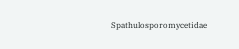Spathulosporomycetidae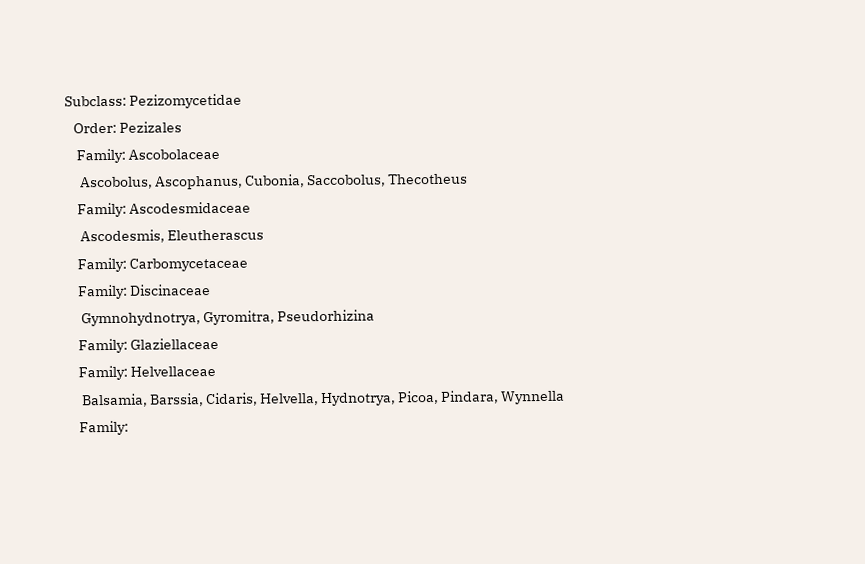Subclass: Pezizomycetidae
   Order: Pezizales
    Family: Ascobolaceae
     Ascobolus, Ascophanus, Cubonia, Saccobolus, Thecotheus
    Family: Ascodesmidaceae
     Ascodesmis, Eleutherascus
    Family: Carbomycetaceae
    Family: Discinaceae
     Gymnohydnotrya, Gyromitra, Pseudorhizina
    Family: Glaziellaceae
    Family: Helvellaceae
     Balsamia, Barssia, Cidaris, Helvella, Hydnotrya, Picoa, Pindara, Wynnella
    Family: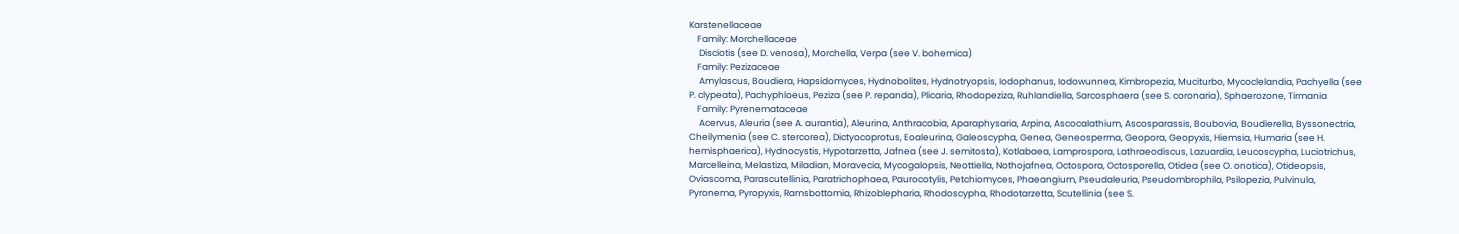Karstenellaceae
    Family: Morchellaceae
     Disciotis (see D. venosa), Morchella, Verpa (see V. bohemica)
    Family: Pezizaceae
     Amylascus, Boudiera, Hapsidomyces, Hydnobolites, Hydnotryopsis, Iodophanus, Iodowunnea, Kimbropezia, Muciturbo, Mycoclelandia, Pachyella (see P. clypeata), Pachyphloeus, Peziza (see P. repanda), Plicaria, Rhodopeziza, Ruhlandiella, Sarcosphaera (see S. coronaria), Sphaerozone, Tirmania
    Family: Pyrenemataceae
     Acervus, Aleuria (see A. aurantia), Aleurina, Anthracobia, Aparaphysaria, Arpina, Ascocalathium, Ascosparassis, Boubovia, Boudierella, Byssonectria, Cheilymenia (see C. stercorea), Dictyocoprotus, Eoaleurina, Galeoscypha, Genea, Geneosperma, Geopora, Geopyxis, Hiemsia, Humaria (see H. hemisphaerica), Hydnocystis, Hypotarzetta, Jafnea (see J. semitosta), Kotlabaea, Lamprospora, Lathraeodiscus, Lazuardia, Leucoscypha, Luciotrichus, Marcelleina, Melastiza, Miladian, Moravecia, Mycogalopsis, Neottiella, Nothojafnea, Octospora, Octosporella, Otidea (see O. onotica), Otideopsis, Oviascoma, Parascutellinia, Paratrichophaea, Paurocotylis, Petchiomyces, Phaeangium, Pseudaleuria, Pseudombrophila, Psilopezia, Pulvinula, Pyronema, Pyropyxis, Ramsbottomia, Rhizoblepharia, Rhodoscypha, Rhodotarzetta, Scutellinia (see S.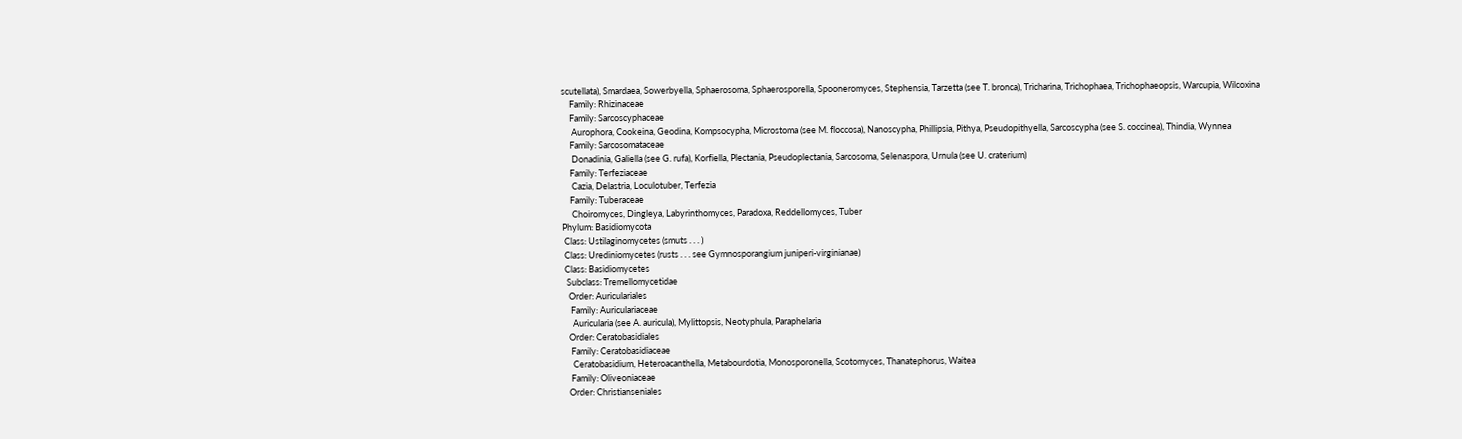scutellata), Smardaea, Sowerbyella, Sphaerosoma, Sphaerosporella, Spooneromyces, Stephensia, Tarzetta (see T. bronca), Tricharina, Trichophaea, Trichophaeopsis, Warcupia, Wilcoxina
    Family: Rhizinaceae
    Family: Sarcoscyphaceae
     Aurophora, Cookeina, Geodina, Kompsocypha, Microstoma (see M. floccosa), Nanoscypha, Phillipsia, Pithya, Pseudopithyella, Sarcoscypha (see S. coccinea), Thindia, Wynnea
    Family: Sarcosomataceae
     Donadinia, Galiella (see G. rufa), Korfiella, Plectania, Pseudoplectania, Sarcosoma, Selenaspora, Urnula (see U. craterium)
    Family: Terfeziaceae
     Cazia, Delastria, Loculotuber, Terfezia
    Family: Tuberaceae
     Choiromyces, Dingleya, Labyrinthomyces, Paradoxa, Reddellomyces, Tuber
Phylum: Basidiomycota
 Class: Ustilaginomycetes (smuts . . . )
 Class: Urediniomycetes (rusts . . . see Gymnosporangium juniperi-virginianae)
 Class: Basidiomycetes
  Subclass: Tremellomycetidae
   Order: Auriculariales
    Family: Auriculariaceae
     Auricularia (see A. auricula), Mylittopsis, Neotyphula, Paraphelaria
   Order: Ceratobasidiales
    Family: Ceratobasidiaceae
     Ceratobasidium, Heteroacanthella, Metabourdotia, Monosporonella, Scotomyces, Thanatephorus, Waitea
    Family: Oliveoniaceae
   Order: Christianseniales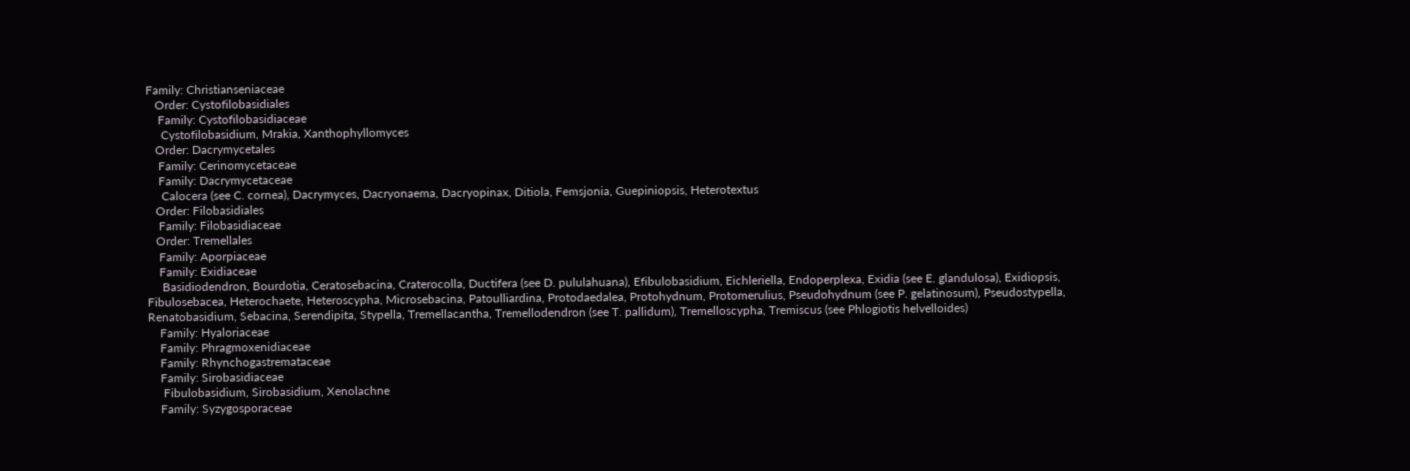Family: Christianseniaceae
   Order: Cystofilobasidiales
    Family: Cystofilobasidiaceae
     Cystofilobasidium, Mrakia, Xanthophyllomyces
   Order: Dacrymycetales
    Family: Cerinomycetaceae
    Family: Dacrymycetaceae
     Calocera (see C. cornea), Dacrymyces, Dacryonaema, Dacryopinax, Ditiola, Femsjonia, Guepiniopsis, Heterotextus
   Order: Filobasidiales
    Family: Filobasidiaceae
   Order: Tremellales
    Family: Aporpiaceae
    Family: Exidiaceae
     Basidiodendron, Bourdotia, Ceratosebacina, Craterocolla, Ductifera (see D. pululahuana), Efibulobasidium, Eichleriella, Endoperplexa, Exidia (see E. glandulosa), Exidiopsis, Fibulosebacea, Heterochaete, Heteroscypha, Microsebacina, Patoulliardina, Protodaedalea, Protohydnum, Protomerulius, Pseudohydnum (see P. gelatinosum), Pseudostypella, Renatobasidium, Sebacina, Serendipita, Stypella, Tremellacantha, Tremellodendron (see T. pallidum), Tremelloscypha, Tremiscus (see Phlogiotis helvelloides)
    Family: Hyaloriaceae
    Family: Phragmoxenidiaceae
    Family: Rhynchogastremataceae
    Family: Sirobasidiaceae
     Fibulobasidium, Sirobasidium, Xenolachne
    Family: Syzygosporaceae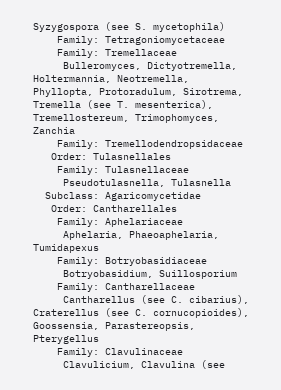Syzygospora (see S. mycetophila)
    Family: Tetragoniomycetaceae
    Family: Tremellaceae
     Bulleromyces, Dictyotremella, Holtermannia, Neotremella, Phyllopta, Protoradulum, Sirotrema, Tremella (see T. mesenterica), Tremellostereum, Trimophomyces, Zanchia
    Family: Tremellodendropsidaceae
   Order: Tulasnellales
    Family: Tulasnellaceae
     Pseudotulasnella, Tulasnella
  Subclass: Agaricomycetidae
   Order: Cantharellales
    Family: Aphelariaceae
     Aphelaria, Phaeoaphelaria, Tumidapexus
    Family: Botryobasidiaceae
     Botryobasidium, Suillosporium
    Family: Cantharellaceae
     Cantharellus (see C. cibarius), Craterellus (see C. cornucopioides), Goossensia, Parastereopsis, Pterygellus
    Family: Clavulinaceae
     Clavulicium, Clavulina (see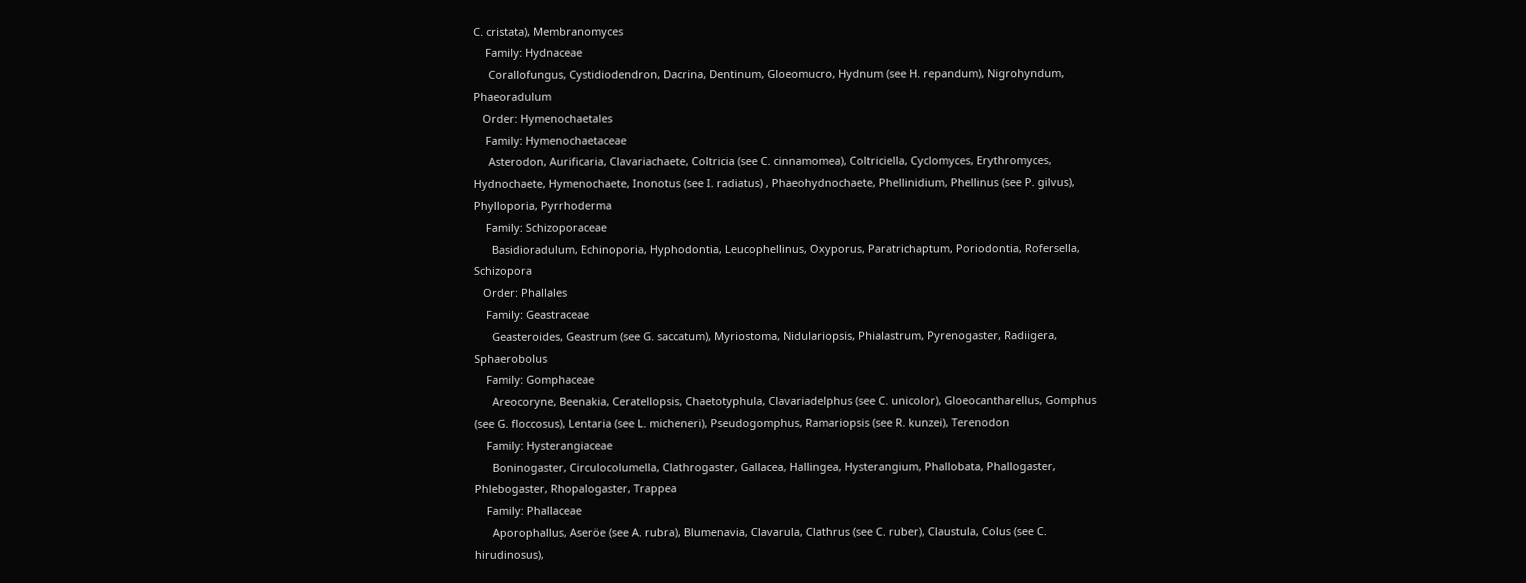C. cristata), Membranomyces
    Family: Hydnaceae
     Corallofungus, Cystidiodendron, Dacrina, Dentinum, Gloeomucro, Hydnum (see H. repandum), Nigrohyndum, Phaeoradulum
   Order: Hymenochaetales
    Family: Hymenochaetaceae
     Asterodon, Aurificaria, Clavariachaete, Coltricia (see C. cinnamomea), Coltriciella, Cyclomyces, Erythromyces, Hydnochaete, Hymenochaete, Inonotus (see I. radiatus) , Phaeohydnochaete, Phellinidium, Phellinus (see P. gilvus), Phylloporia, Pyrrhoderma
    Family: Schizoporaceae
      Basidioradulum, Echinoporia, Hyphodontia, Leucophellinus, Oxyporus, Paratrichaptum, Poriodontia, Rofersella, Schizopora
   Order: Phallales
    Family: Geastraceae
      Geasteroides, Geastrum (see G. saccatum), Myriostoma, Nidulariopsis, Phialastrum, Pyrenogaster, Radiigera, Sphaerobolus
    Family: Gomphaceae
      Areocoryne, Beenakia, Ceratellopsis, Chaetotyphula, Clavariadelphus (see C. unicolor), Gloeocantharellus, Gomphus (see G. floccosus), Lentaria (see L. micheneri), Pseudogomphus, Ramariopsis (see R. kunzei), Terenodon
    Family: Hysterangiaceae
      Boninogaster, Circulocolumella, Clathrogaster, Gallacea, Hallingea, Hysterangium, Phallobata, Phallogaster, Phlebogaster, Rhopalogaster, Trappea
    Family: Phallaceae
      Aporophallus, Aseröe (see A. rubra), Blumenavia, Clavarula, Clathrus (see C. ruber), Claustula, Colus (see C. hirudinosus),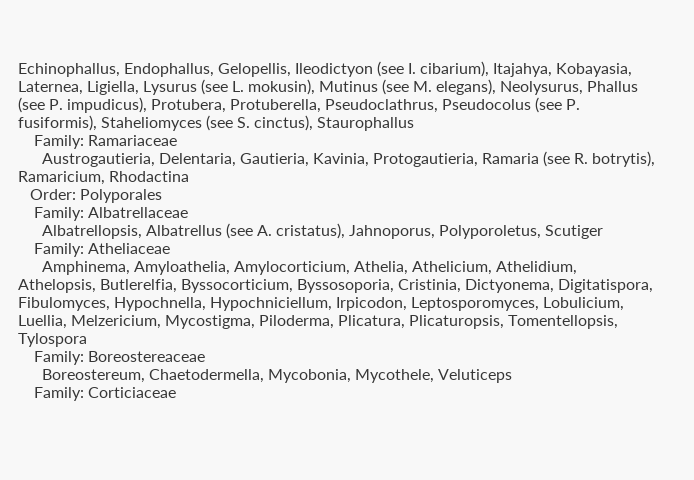Echinophallus, Endophallus, Gelopellis, Ileodictyon (see I. cibarium), Itajahya, Kobayasia, Laternea, Ligiella, Lysurus (see L. mokusin), Mutinus (see M. elegans), Neolysurus, Phallus (see P. impudicus), Protubera, Protuberella, Pseudoclathrus, Pseudocolus (see P. fusiformis), Staheliomyces (see S. cinctus), Staurophallus
    Family: Ramariaceae
      Austrogautieria, Delentaria, Gautieria, Kavinia, Protogautieria, Ramaria (see R. botrytis), Ramaricium, Rhodactina
   Order: Polyporales
    Family: Albatrellaceae
      Albatrellopsis, Albatrellus (see A. cristatus), Jahnoporus, Polyporoletus, Scutiger
    Family: Atheliaceae
      Amphinema, Amyloathelia, Amylocorticium, Athelia, Athelicium, Athelidium, Athelopsis, Butlerelfia, Byssocorticium, Byssosoporia, Cristinia, Dictyonema, Digitatispora, Fibulomyces, Hypochnella, Hypochniciellum, Irpicodon, Leptosporomyces, Lobulicium, Luellia, Melzericium, Mycostigma, Piloderma, Plicatura, Plicaturopsis, Tomentellopsis, Tylospora
    Family: Boreostereaceae
      Boreostereum, Chaetodermella, Mycobonia, Mycothele, Veluticeps
    Family: Corticiaceae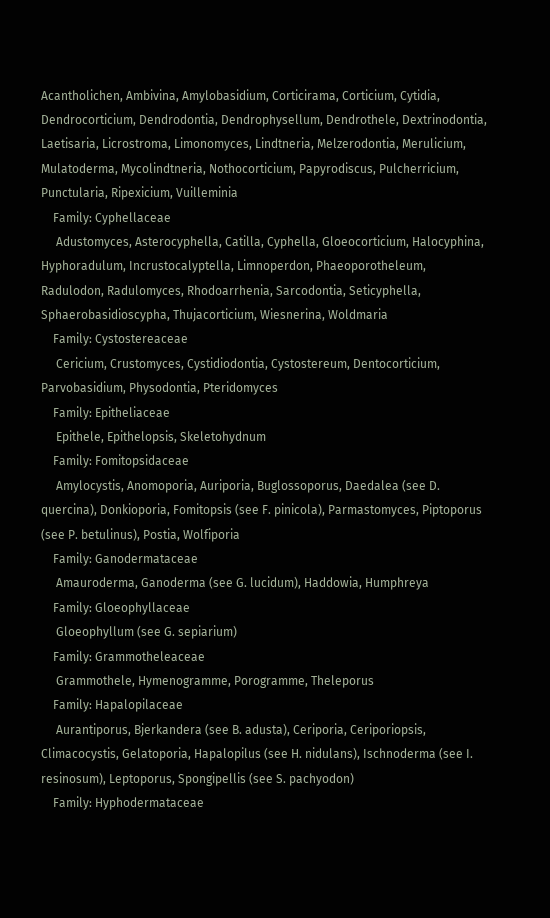Acantholichen, Ambivina, Amylobasidium, Corticirama, Corticium, Cytidia, Dendrocorticium, Dendrodontia, Dendrophysellum, Dendrothele, Dextrinodontia, Laetisaria, Licrostroma, Limonomyces, Lindtneria, Melzerodontia, Merulicium, Mulatoderma, Mycolindtneria, Nothocorticium, Papyrodiscus, Pulcherricium, Punctularia, Ripexicium, Vuilleminia
    Family: Cyphellaceae
     Adustomyces, Asterocyphella, Catilla, Cyphella, Gloeocorticium, Halocyphina, Hyphoradulum, Incrustocalyptella, Limnoperdon, Phaeoporotheleum, Radulodon, Radulomyces, Rhodoarrhenia, Sarcodontia, Seticyphella, Sphaerobasidioscypha, Thujacorticium, Wiesnerina, Woldmaria
    Family: Cystostereaceae
     Cericium, Crustomyces, Cystidiodontia, Cystostereum, Dentocorticium, Parvobasidium, Physodontia, Pteridomyces
    Family: Epitheliaceae
     Epithele, Epithelopsis, Skeletohydnum
    Family: Fomitopsidaceae
     Amylocystis, Anomoporia, Auriporia, Buglossoporus, Daedalea (see D. quercina), Donkioporia, Fomitopsis (see F. pinicola), Parmastomyces, Piptoporus (see P. betulinus), Postia, Wolfiporia
    Family: Ganodermataceae
     Amauroderma, Ganoderma (see G. lucidum), Haddowia, Humphreya
    Family: Gloeophyllaceae
     Gloeophyllum (see G. sepiarium)
    Family: Grammotheleaceae
     Grammothele, Hymenogramme, Porogramme, Theleporus
    Family: Hapalopilaceae
     Aurantiporus, Bjerkandera (see B. adusta), Ceriporia, Ceriporiopsis, Climacocystis, Gelatoporia, Hapalopilus (see H. nidulans), Ischnoderma (see I. resinosum), Leptoporus, Spongipellis (see S. pachyodon)
    Family: Hyphodermataceae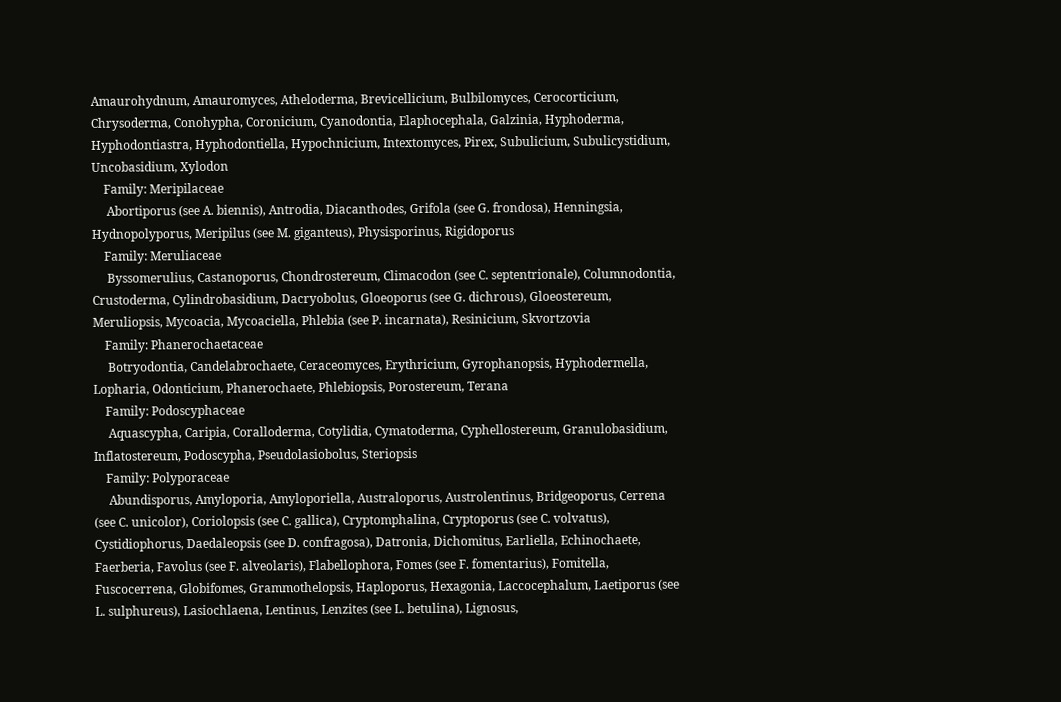Amaurohydnum, Amauromyces, Atheloderma, Brevicellicium, Bulbilomyces, Cerocorticium, Chrysoderma, Conohypha, Coronicium, Cyanodontia, Elaphocephala, Galzinia, Hyphoderma, Hyphodontiastra, Hyphodontiella, Hypochnicium, Intextomyces, Pirex, Subulicium, Subulicystidium, Uncobasidium, Xylodon
    Family: Meripilaceae
     Abortiporus (see A. biennis), Antrodia, Diacanthodes, Grifola (see G. frondosa), Henningsia, Hydnopolyporus, Meripilus (see M. giganteus), Physisporinus, Rigidoporus
    Family: Meruliaceae
     Byssomerulius, Castanoporus, Chondrostereum, Climacodon (see C. septentrionale), Columnodontia, Crustoderma, Cylindrobasidium, Dacryobolus, Gloeoporus (see G. dichrous), Gloeostereum, Meruliopsis, Mycoacia, Mycoaciella, Phlebia (see P. incarnata), Resinicium, Skvortzovia
    Family: Phanerochaetaceae
     Botryodontia, Candelabrochaete, Ceraceomyces, Erythricium, Gyrophanopsis, Hyphodermella, Lopharia, Odonticium, Phanerochaete, Phlebiopsis, Porostereum, Terana
    Family: Podoscyphaceae
     Aquascypha, Caripia, Coralloderma, Cotylidia, Cymatoderma, Cyphellostereum, Granulobasidium, Inflatostereum, Podoscypha, Pseudolasiobolus, Steriopsis
    Family: Polyporaceae
     Abundisporus, Amyloporia, Amyloporiella, Australoporus, Austrolentinus, Bridgeoporus, Cerrena (see C. unicolor), Coriolopsis (see C. gallica), Cryptomphalina, Cryptoporus (see C. volvatus), Cystidiophorus, Daedaleopsis (see D. confragosa), Datronia, Dichomitus, Earliella, Echinochaete, Faerberia, Favolus (see F. alveolaris), Flabellophora, Fomes (see F. fomentarius), Fomitella, Fuscocerrena, Globifomes, Grammothelopsis, Haploporus, Hexagonia, Laccocephalum, Laetiporus (see L. sulphureus), Lasiochlaena, Lentinus, Lenzites (see L. betulina), Lignosus,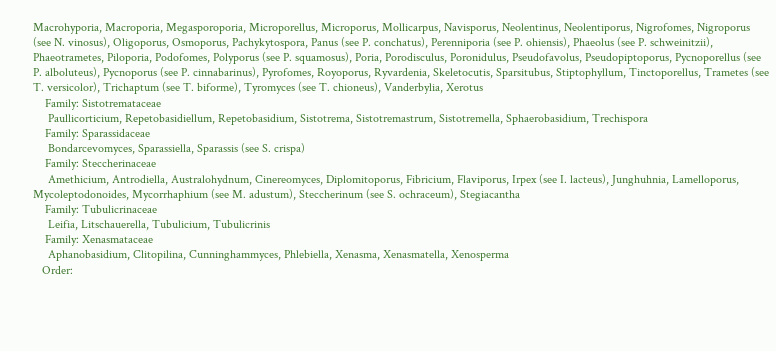Macrohyporia, Macroporia, Megasporoporia, Microporellus, Microporus, Mollicarpus, Navisporus, Neolentinus, Neolentiporus, Nigrofomes, Nigroporus (see N. vinosus), Oligoporus, Osmoporus, Pachykytospora, Panus (see P. conchatus), Perenniporia (see P. ohiensis), Phaeolus (see P. schweinitzii), Phaeotrametes, Piloporia, Podofomes, Polyporus (see P. squamosus), Poria, Porodisculus, Poronidulus, Pseudofavolus, Pseudopiptoporus, Pycnoporellus (see P. alboluteus), Pycnoporus (see P. cinnabarinus), Pyrofomes, Royoporus, Ryvardenia, Skeletocutis, Sparsitubus, Stiptophyllum, Tinctoporellus, Trametes (see T. versicolor), Trichaptum (see T. biforme), Tyromyces (see T. chioneus), Vanderbylia, Xerotus
    Family: Sistotremataceae
     Paullicorticium, Repetobasidiellum, Repetobasidium, Sistotrema, Sistotremastrum, Sistotremella, Sphaerobasidium, Trechispora
    Family: Sparassidaceae
     Bondarcevomyces, Sparassiella, Sparassis (see S. crispa)
    Family: Steccherinaceae
     Amethicium, Antrodiella, Australohydnum, Cinereomyces, Diplomitoporus, Fibricium, Flaviporus, Irpex (see I. lacteus), Junghuhnia, Lamelloporus, Mycoleptodonoides, Mycorrhaphium (see M. adustum), Steccherinum (see S. ochraceum), Stegiacantha
    Family: Tubulicrinaceae
     Leifia, Litschauerella, Tubulicium, Tubulicrinis
    Family: Xenasmataceae
     Aphanobasidium, Clitopilina, Cunninghammyces, Phlebiella, Xenasma, Xenasmatella, Xenosperma
   Order: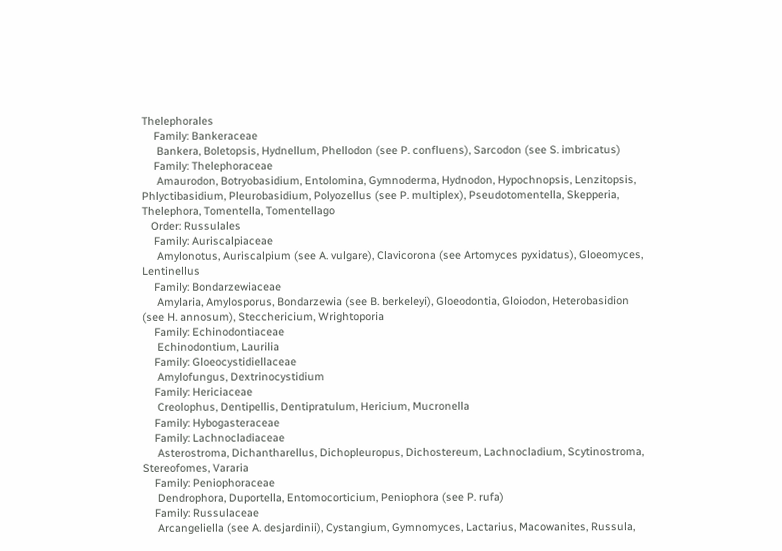Thelephorales
    Family: Bankeraceae
     Bankera, Boletopsis, Hydnellum, Phellodon (see P. confluens), Sarcodon (see S. imbricatus)
    Family: Thelephoraceae
     Amaurodon, Botryobasidium, Entolomina, Gymnoderma, Hydnodon, Hypochnopsis, Lenzitopsis, Phlyctibasidium, Pleurobasidium, Polyozellus (see P. multiplex), Pseudotomentella, Skepperia, Thelephora, Tomentella, Tomentellago
   Order: Russulales
    Family: Auriscalpiaceae
     Amylonotus, Auriscalpium (see A. vulgare), Clavicorona (see Artomyces pyxidatus), Gloeomyces, Lentinellus
    Family: Bondarzewiaceae
     Amylaria, Amylosporus, Bondarzewia (see B. berkeleyi), Gloeodontia, Gloiodon, Heterobasidion (see H. annosum), Stecchericium, Wrightoporia
    Family: Echinodontiaceae
     Echinodontium, Laurilia
    Family: Gloeocystidiellaceae
     Amylofungus, Dextrinocystidium
    Family: Hericiaceae
     Creolophus, Dentipellis, Dentipratulum, Hericium, Mucronella
    Family: Hybogasteraceae
    Family: Lachnocladiaceae
     Asterostroma, Dichantharellus, Dichopleuropus, Dichostereum, Lachnocladium, Scytinostroma, Stereofomes, Vararia
    Family: Peniophoraceae
     Dendrophora, Duportella, Entomocorticium, Peniophora (see P. rufa)
    Family: Russulaceae
     Arcangeliella (see A. desjardinii), Cystangium, Gymnomyces, Lactarius, Macowanites, Russula,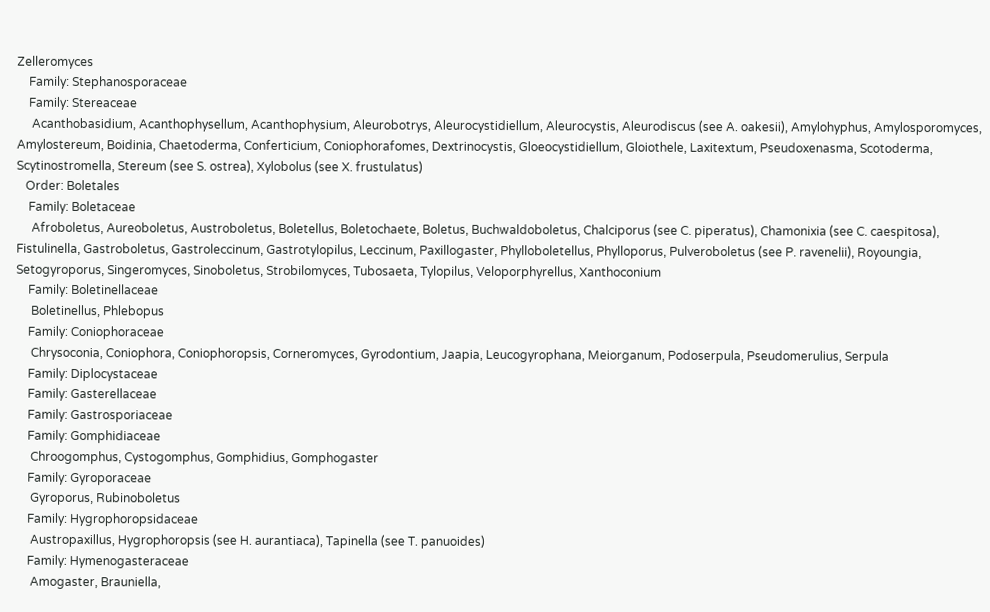Zelleromyces
    Family: Stephanosporaceae
    Family: Stereaceae
     Acanthobasidium, Acanthophysellum, Acanthophysium, Aleurobotrys, Aleurocystidiellum, Aleurocystis, Aleurodiscus (see A. oakesii), Amylohyphus, Amylosporomyces, Amylostereum, Boidinia, Chaetoderma, Conferticium, Coniophorafomes, Dextrinocystis, Gloeocystidiellum, Gloiothele, Laxitextum, Pseudoxenasma, Scotoderma, Scytinostromella, Stereum (see S. ostrea), Xylobolus (see X. frustulatus)
   Order: Boletales
    Family: Boletaceae
     Afroboletus, Aureoboletus, Austroboletus, Boletellus, Boletochaete, Boletus, Buchwaldoboletus, Chalciporus (see C. piperatus), Chamonixia (see C. caespitosa), Fistulinella, Gastroboletus, Gastroleccinum, Gastrotylopilus, Leccinum, Paxillogaster, Phylloboletellus, Phylloporus, Pulveroboletus (see P. ravenelii), Royoungia, Setogyroporus, Singeromyces, Sinoboletus, Strobilomyces, Tubosaeta, Tylopilus, Veloporphyrellus, Xanthoconium
    Family: Boletinellaceae
     Boletinellus, Phlebopus
    Family: Coniophoraceae
     Chrysoconia, Coniophora, Coniophoropsis, Corneromyces, Gyrodontium, Jaapia, Leucogyrophana, Meiorganum, Podoserpula, Pseudomerulius, Serpula
    Family: Diplocystaceae
    Family: Gasterellaceae
    Family: Gastrosporiaceae
    Family: Gomphidiaceae
     Chroogomphus, Cystogomphus, Gomphidius, Gomphogaster
    Family: Gyroporaceae
     Gyroporus, Rubinoboletus
    Family: Hygrophoropsidaceae
     Austropaxillus, Hygrophoropsis (see H. aurantiaca), Tapinella (see T. panuoides)
    Family: Hymenogasteraceae
     Amogaster, Brauniella,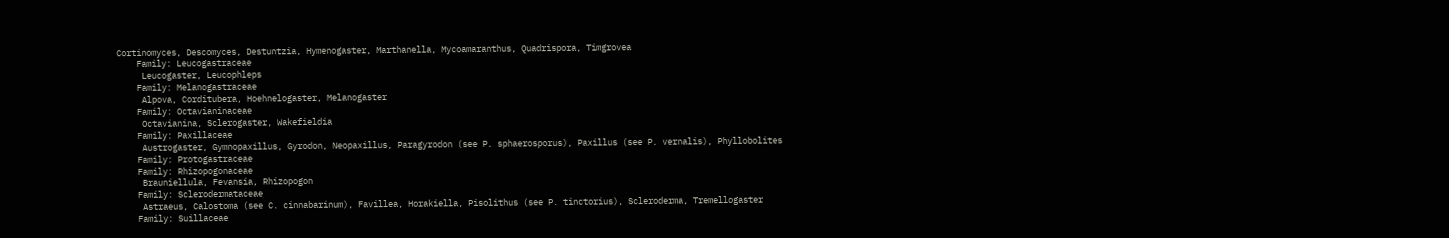Cortinomyces, Descomyces, Destuntzia, Hymenogaster, Marthanella, Mycoamaranthus, Quadrispora, Timgrovea
    Family: Leucogastraceae
     Leucogaster, Leucophleps
    Family: Melanogastraceae
     Alpova, Corditubera, Hoehnelogaster, Melanogaster
    Family: Octavianinaceae
     Octavianina, Sclerogaster, Wakefieldia
    Family: Paxillaceae
     Austrogaster, Gymnopaxillus, Gyrodon, Neopaxillus, Paragyrodon (see P. sphaerosporus), Paxillus (see P. vernalis), Phyllobolites
    Family: Protogastraceae
    Family: Rhizopogonaceae
     Brauniellula, Fevansia, Rhizopogon
    Family: Sclerodermataceae
     Astraeus, Calostoma (see C. cinnabarinum), Favillea, Horakiella, Pisolithus (see P. tinctorius), Scleroderma, Tremellogaster
    Family: Suillaceae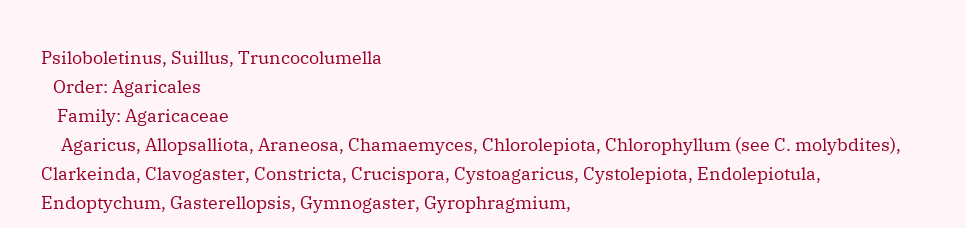Psiloboletinus, Suillus, Truncocolumella
   Order: Agaricales
    Family: Agaricaceae
     Agaricus, Allopsalliota, Araneosa, Chamaemyces, Chlorolepiota, Chlorophyllum (see C. molybdites), Clarkeinda, Clavogaster, Constricta, Crucispora, Cystoagaricus, Cystolepiota, Endolepiotula, Endoptychum, Gasterellopsis, Gymnogaster, Gyrophragmium,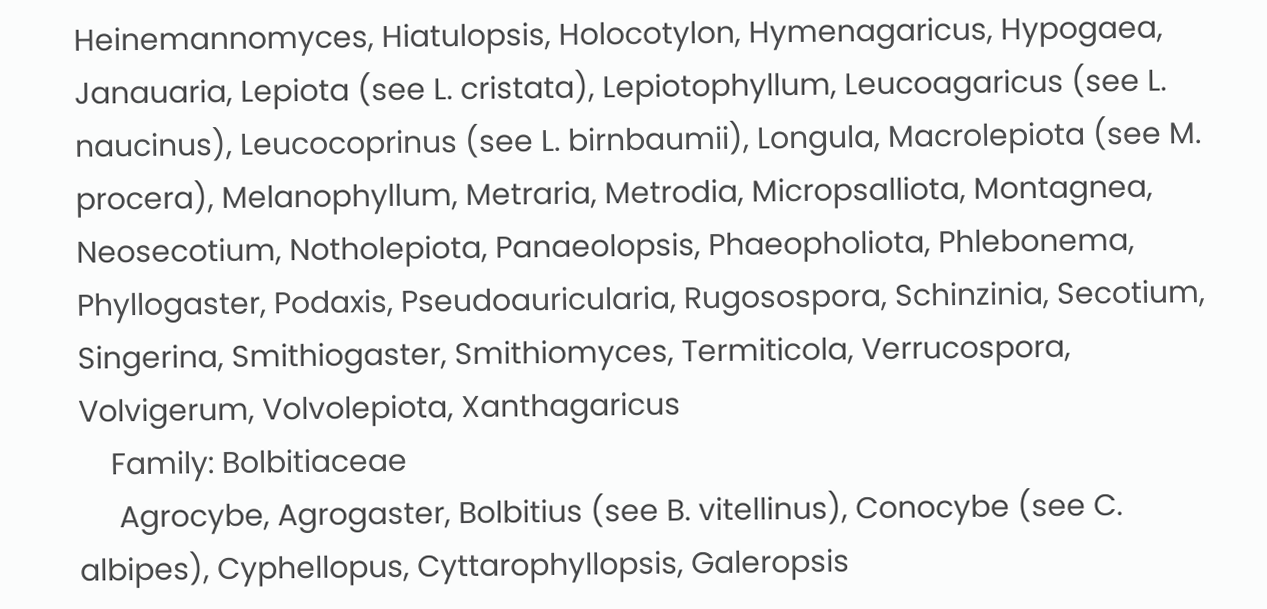Heinemannomyces, Hiatulopsis, Holocotylon, Hymenagaricus, Hypogaea, Janauaria, Lepiota (see L. cristata), Lepiotophyllum, Leucoagaricus (see L. naucinus), Leucocoprinus (see L. birnbaumii), Longula, Macrolepiota (see M. procera), Melanophyllum, Metraria, Metrodia, Micropsalliota, Montagnea, Neosecotium, Notholepiota, Panaeolopsis, Phaeopholiota, Phlebonema, Phyllogaster, Podaxis, Pseudoauricularia, Rugosospora, Schinzinia, Secotium, Singerina, Smithiogaster, Smithiomyces, Termiticola, Verrucospora, Volvigerum, Volvolepiota, Xanthagaricus
    Family: Bolbitiaceae
     Agrocybe, Agrogaster, Bolbitius (see B. vitellinus), Conocybe (see C. albipes), Cyphellopus, Cyttarophyllopsis, Galeropsis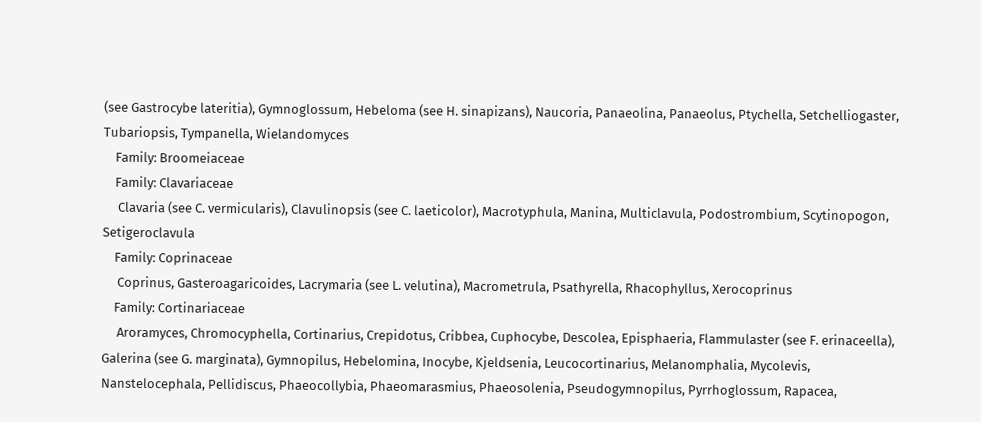(see Gastrocybe lateritia), Gymnoglossum, Hebeloma (see H. sinapizans), Naucoria, Panaeolina, Panaeolus, Ptychella, Setchelliogaster, Tubariopsis, Tympanella, Wielandomyces
    Family: Broomeiaceae
    Family: Clavariaceae
     Clavaria (see C. vermicularis), Clavulinopsis (see C. laeticolor), Macrotyphula, Manina, Multiclavula, Podostrombium, Scytinopogon, Setigeroclavula
    Family: Coprinaceae
     Coprinus, Gasteroagaricoides, Lacrymaria (see L. velutina), Macrometrula, Psathyrella, Rhacophyllus, Xerocoprinus
    Family: Cortinariaceae
     Aroramyces, Chromocyphella, Cortinarius, Crepidotus, Cribbea, Cuphocybe, Descolea, Episphaeria, Flammulaster (see F. erinaceella), Galerina (see G. marginata), Gymnopilus, Hebelomina, Inocybe, Kjeldsenia, Leucocortinarius, Melanomphalia, Mycolevis, Nanstelocephala, Pellidiscus, Phaeocollybia, Phaeomarasmius, Phaeosolenia, Pseudogymnopilus, Pyrrhoglossum, Rapacea,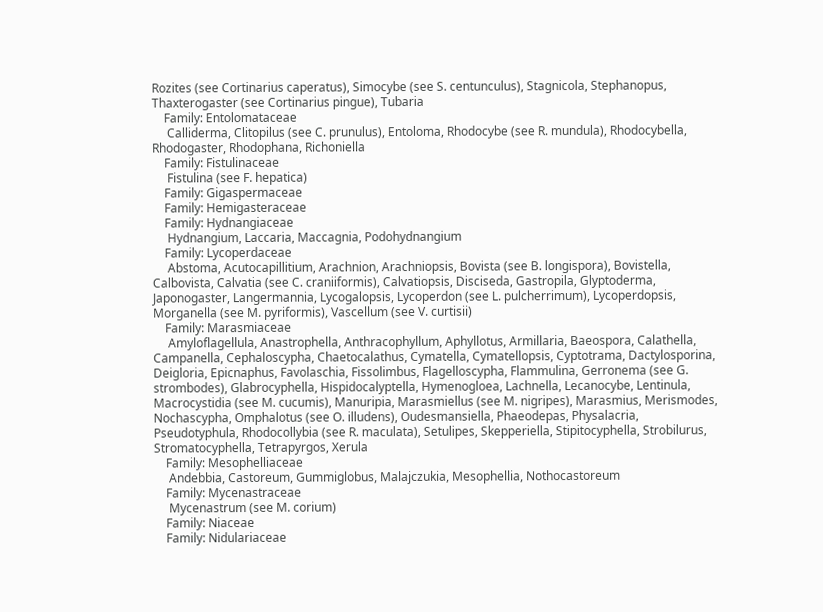Rozites (see Cortinarius caperatus), Simocybe (see S. centunculus), Stagnicola, Stephanopus, Thaxterogaster (see Cortinarius pingue), Tubaria
    Family: Entolomataceae
     Calliderma, Clitopilus (see C. prunulus), Entoloma, Rhodocybe (see R. mundula), Rhodocybella, Rhodogaster, Rhodophana, Richoniella
    Family: Fistulinaceae
     Fistulina (see F. hepatica)
    Family: Gigaspermaceae
    Family: Hemigasteraceae
    Family: Hydnangiaceae
     Hydnangium, Laccaria, Maccagnia, Podohydnangium
    Family: Lycoperdaceae
     Abstoma, Acutocapillitium, Arachnion, Arachniopsis, Bovista (see B. longispora), Bovistella, Calbovista, Calvatia (see C. craniiformis), Calvatiopsis, Disciseda, Gastropila, Glyptoderma, Japonogaster, Langermannia, Lycogalopsis, Lycoperdon (see L. pulcherrimum), Lycoperdopsis, Morganella (see M. pyriformis), Vascellum (see V. curtisii)
    Family: Marasmiaceae
     Amyloflagellula, Anastrophella, Anthracophyllum, Aphyllotus, Armillaria, Baeospora, Calathella, Campanella, Cephaloscypha, Chaetocalathus, Cymatella, Cymatellopsis, Cyptotrama, Dactylosporina, Deigloria, Epicnaphus, Favolaschia, Fissolimbus, Flagelloscypha, Flammulina, Gerronema (see G. strombodes), Glabrocyphella, Hispidocalyptella, Hymenogloea, Lachnella, Lecanocybe, Lentinula, Macrocystidia (see M. cucumis), Manuripia, Marasmiellus (see M. nigripes), Marasmius, Merismodes, Nochascypha, Omphalotus (see O. illudens), Oudesmansiella, Phaeodepas, Physalacria, Pseudotyphula, Rhodocollybia (see R. maculata), Setulipes, Skepperiella, Stipitocyphella, Strobilurus, Stromatocyphella, Tetrapyrgos, Xerula
    Family: Mesophelliaceae
     Andebbia, Castoreum, Gummiglobus, Malajczukia, Mesophellia, Nothocastoreum
    Family: Mycenastraceae
     Mycenastrum (see M. corium)
    Family: Niaceae
    Family: Nidulariaceae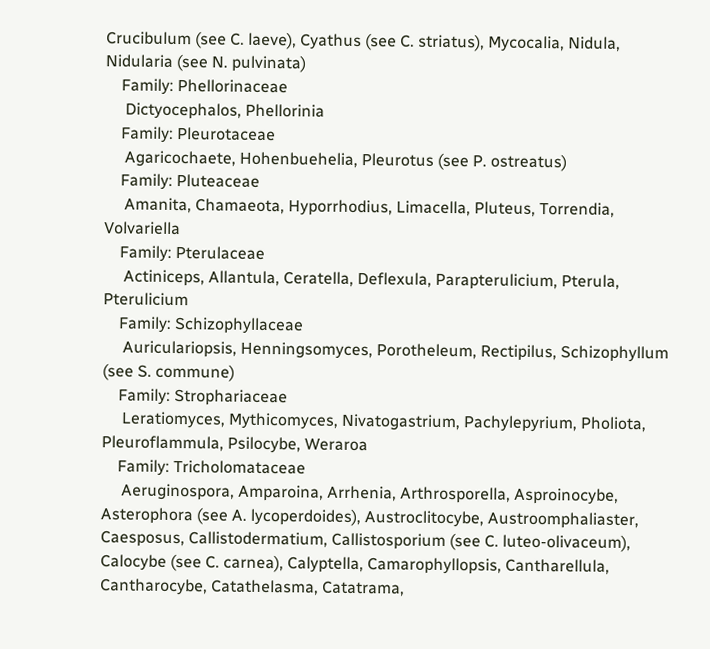Crucibulum (see C. laeve), Cyathus (see C. striatus), Mycocalia, Nidula, Nidularia (see N. pulvinata)
    Family: Phellorinaceae
     Dictyocephalos, Phellorinia
    Family: Pleurotaceae
     Agaricochaete, Hohenbuehelia, Pleurotus (see P. ostreatus)
    Family: Pluteaceae
     Amanita, Chamaeota, Hyporrhodius, Limacella, Pluteus, Torrendia, Volvariella
    Family: Pterulaceae
     Actiniceps, Allantula, Ceratella, Deflexula, Parapterulicium, Pterula, Pterulicium
    Family: Schizophyllaceae
     Auriculariopsis, Henningsomyces, Porotheleum, Rectipilus, Schizophyllum (see S. commune)
    Family: Strophariaceae
     Leratiomyces, Mythicomyces, Nivatogastrium, Pachylepyrium, Pholiota, Pleuroflammula, Psilocybe, Weraroa
    Family: Tricholomataceae
     Aeruginospora, Amparoina, Arrhenia, Arthrosporella, Asproinocybe, Asterophora (see A. lycoperdoides), Austroclitocybe, Austroomphaliaster, Caesposus, Callistodermatium, Callistosporium (see C. luteo-olivaceum), Calocybe (see C. carnea), Calyptella, Camarophyllopsis, Cantharellula, Cantharocybe, Catathelasma, Catatrama,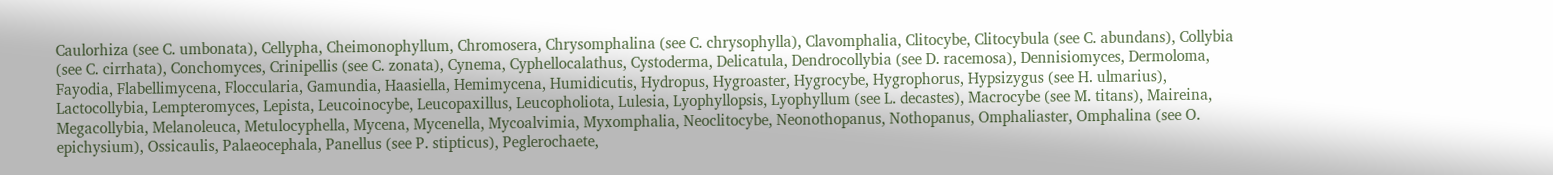Caulorhiza (see C. umbonata), Cellypha, Cheimonophyllum, Chromosera, Chrysomphalina (see C. chrysophylla), Clavomphalia, Clitocybe, Clitocybula (see C. abundans), Collybia (see C. cirrhata), Conchomyces, Crinipellis (see C. zonata), Cynema, Cyphellocalathus, Cystoderma, Delicatula, Dendrocollybia (see D. racemosa), Dennisiomyces, Dermoloma, Fayodia, Flabellimycena, Floccularia, Gamundia, Haasiella, Hemimycena, Humidicutis, Hydropus, Hygroaster, Hygrocybe, Hygrophorus, Hypsizygus (see H. ulmarius), Lactocollybia, Lempteromyces, Lepista, Leucoinocybe, Leucopaxillus, Leucopholiota, Lulesia, Lyophyllopsis, Lyophyllum (see L. decastes), Macrocybe (see M. titans), Maireina, Megacollybia, Melanoleuca, Metulocyphella, Mycena, Mycenella, Mycoalvimia, Myxomphalia, Neoclitocybe, Neonothopanus, Nothopanus, Omphaliaster, Omphalina (see O. epichysium), Ossicaulis, Palaeocephala, Panellus (see P. stipticus), Peglerochaete,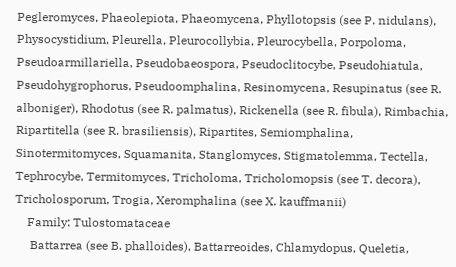Pegleromyces, Phaeolepiota, Phaeomycena, Phyllotopsis (see P. nidulans), Physocystidium, Pleurella, Pleurocollybia, Pleurocybella, Porpoloma, Pseudoarmillariella, Pseudobaeospora, Pseudoclitocybe, Pseudohiatula, Pseudohygrophorus, Pseudoomphalina, Resinomycena, Resupinatus (see R. alboniger), Rhodotus (see R. palmatus), Rickenella (see R. fibula), Rimbachia, Ripartitella (see R. brasiliensis), Ripartites, Semiomphalina, Sinotermitomyces, Squamanita, Stanglomyces, Stigmatolemma, Tectella, Tephrocybe, Termitomyces, Tricholoma, Tricholomopsis (see T. decora), Tricholosporum, Trogia, Xeromphalina (see X. kauffmanii)
    Family: Tulostomataceae
     Battarrea (see B. phalloides), Battarreoides, Chlamydopus, Queletia,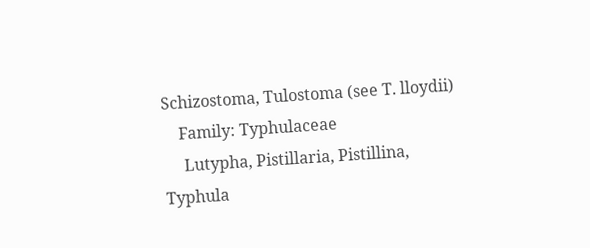Schizostoma, Tulostoma (see T. lloydii)
    Family: Typhulaceae
     Lutypha, Pistillaria, Pistillina, Typhula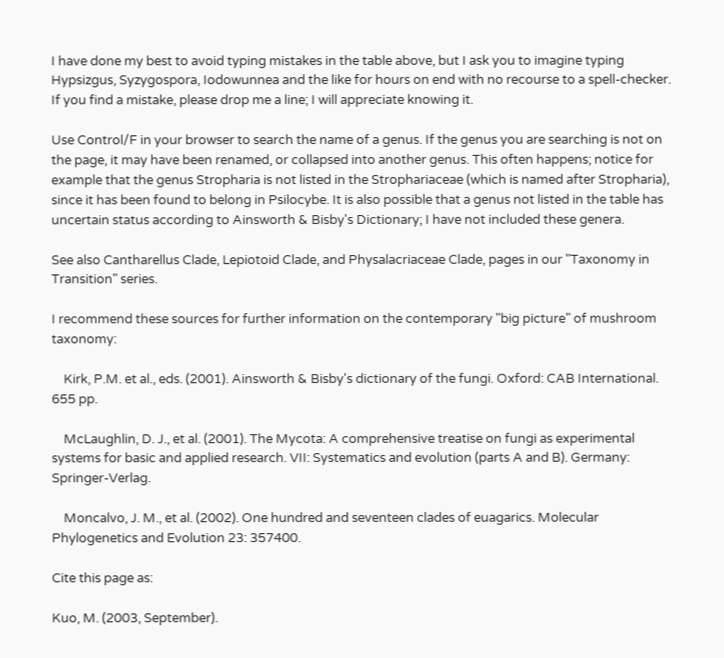I have done my best to avoid typing mistakes in the table above, but I ask you to imagine typing Hypsizgus, Syzygospora, Iodowunnea and the like for hours on end with no recourse to a spell-checker. If you find a mistake, please drop me a line; I will appreciate knowing it.

Use Control/F in your browser to search the name of a genus. If the genus you are searching is not on the page, it may have been renamed, or collapsed into another genus. This often happens; notice for example that the genus Stropharia is not listed in the Strophariaceae (which is named after Stropharia), since it has been found to belong in Psilocybe. It is also possible that a genus not listed in the table has uncertain status according to Ainsworth & Bisby's Dictionary; I have not included these genera.

See also Cantharellus Clade, Lepiotoid Clade, and Physalacriaceae Clade, pages in our "Taxonomy in Transition" series.

I recommend these sources for further information on the contemporary "big picture" of mushroom taxonomy:

    Kirk, P.M. et al., eds. (2001). Ainsworth & Bisby's dictionary of the fungi. Oxford: CAB International. 655 pp.

    McLaughlin, D. J., et al. (2001). The Mycota: A comprehensive treatise on fungi as experimental systems for basic and applied research. VII: Systematics and evolution (parts A and B). Germany: Springer-Verlag.

    Moncalvo, J. M., et al. (2002). One hundred and seventeen clades of euagarics. Molecular Phylogenetics and Evolution 23: 357400.

Cite this page as:

Kuo, M. (2003, September).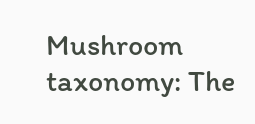Mushroom taxonomy: The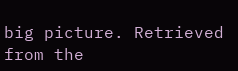big picture. Retrieved from the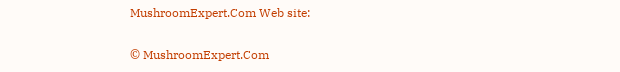MushroomExpert.Com Web site:

© MushroomExpert.Com